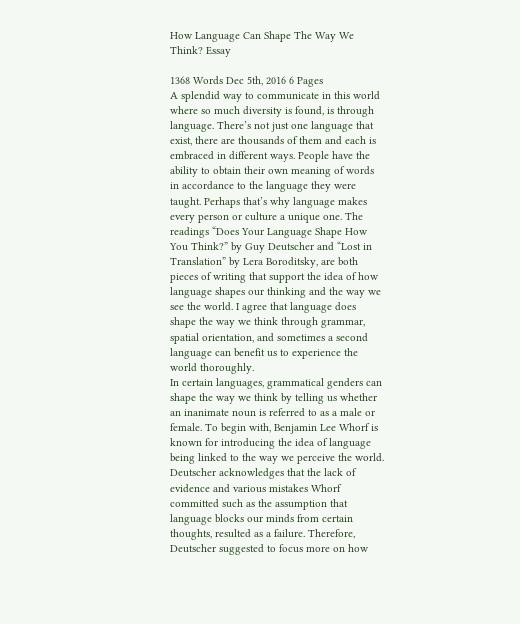How Language Can Shape The Way We Think? Essay

1368 Words Dec 5th, 2016 6 Pages
A splendid way to communicate in this world where so much diversity is found, is through language. There’s not just one language that exist, there are thousands of them and each is embraced in different ways. People have the ability to obtain their own meaning of words in accordance to the language they were taught. Perhaps that’s why language makes every person or culture a unique one. The readings “Does Your Language Shape How You Think?” by Guy Deutscher and “Lost in Translation” by Lera Boroditsky, are both pieces of writing that support the idea of how language shapes our thinking and the way we see the world. I agree that language does shape the way we think through grammar, spatial orientation, and sometimes a second language can benefit us to experience the world thoroughly.
In certain languages, grammatical genders can shape the way we think by telling us whether an inanimate noun is referred to as a male or female. To begin with, Benjamin Lee Whorf is known for introducing the idea of language being linked to the way we perceive the world. Deutscher acknowledges that the lack of evidence and various mistakes Whorf committed such as the assumption that language blocks our minds from certain thoughts, resulted as a failure. Therefore, Deutscher suggested to focus more on how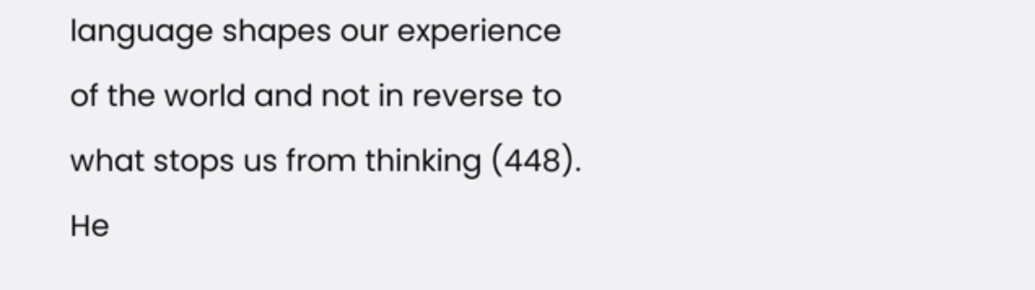language shapes our experience of the world and not in reverse to what stops us from thinking (448). He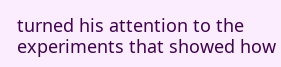turned his attention to the experiments that showed how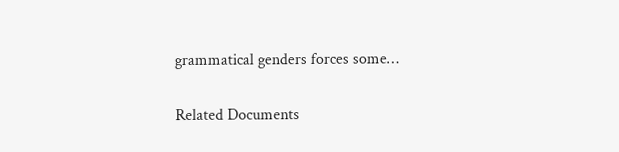grammatical genders forces some…

Related Documents